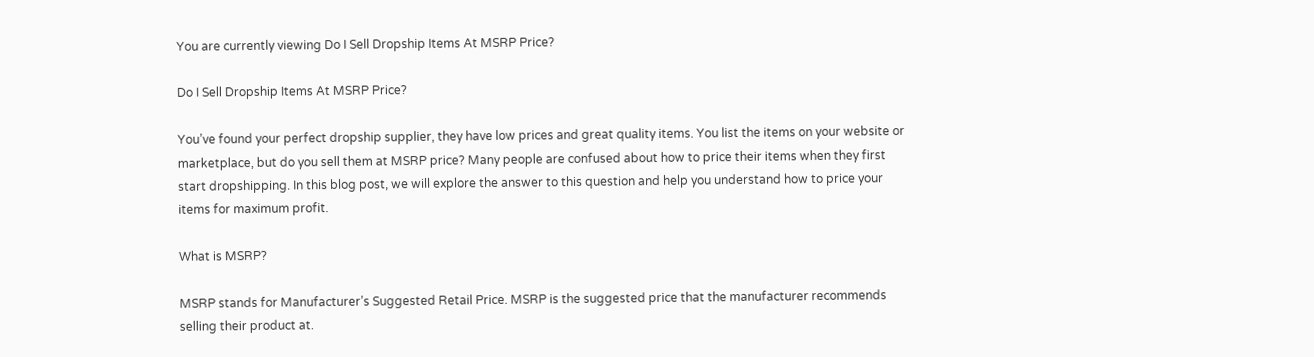You are currently viewing Do I Sell Dropship Items At MSRP Price?

Do I Sell Dropship Items At MSRP Price?

You’ve found your perfect dropship supplier, they have low prices and great quality items. You list the items on your website or marketplace, but do you sell them at MSRP price? Many people are confused about how to price their items when they first start dropshipping. In this blog post, we will explore the answer to this question and help you understand how to price your items for maximum profit.

What is MSRP?

MSRP stands for Manufacturer’s Suggested Retail Price. MSRP is the suggested price that the manufacturer recommends selling their product at.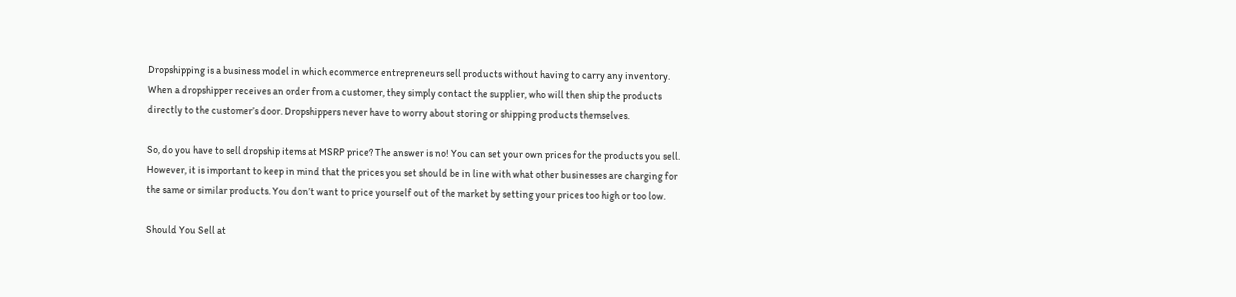Dropshipping is a business model in which ecommerce entrepreneurs sell products without having to carry any inventory. When a dropshipper receives an order from a customer, they simply contact the supplier, who will then ship the products directly to the customer’s door. Dropshippers never have to worry about storing or shipping products themselves.

So, do you have to sell dropship items at MSRP price? The answer is no! You can set your own prices for the products you sell. However, it is important to keep in mind that the prices you set should be in line with what other businesses are charging for the same or similar products. You don’t want to price yourself out of the market by setting your prices too high or too low.

Should You Sell at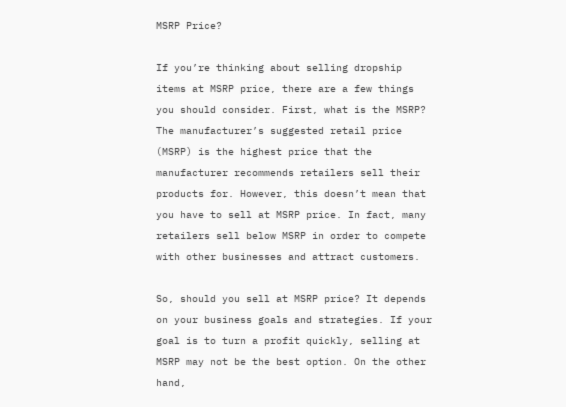MSRP Price?

If you’re thinking about selling dropship items at MSRP price, there are a few things you should consider. First, what is the MSRP? The manufacturer’s suggested retail price (MSRP) is the highest price that the manufacturer recommends retailers sell their products for. However, this doesn’t mean that you have to sell at MSRP price. In fact, many retailers sell below MSRP in order to compete with other businesses and attract customers.

So, should you sell at MSRP price? It depends on your business goals and strategies. If your goal is to turn a profit quickly, selling at MSRP may not be the best option. On the other hand,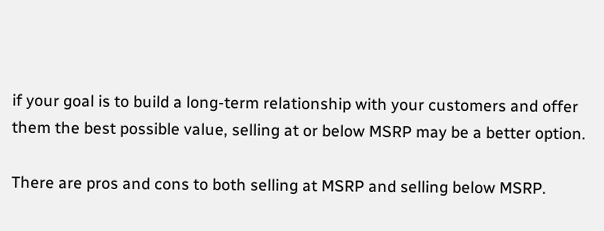if your goal is to build a long-term relationship with your customers and offer them the best possible value, selling at or below MSRP may be a better option.

There are pros and cons to both selling at MSRP and selling below MSRP.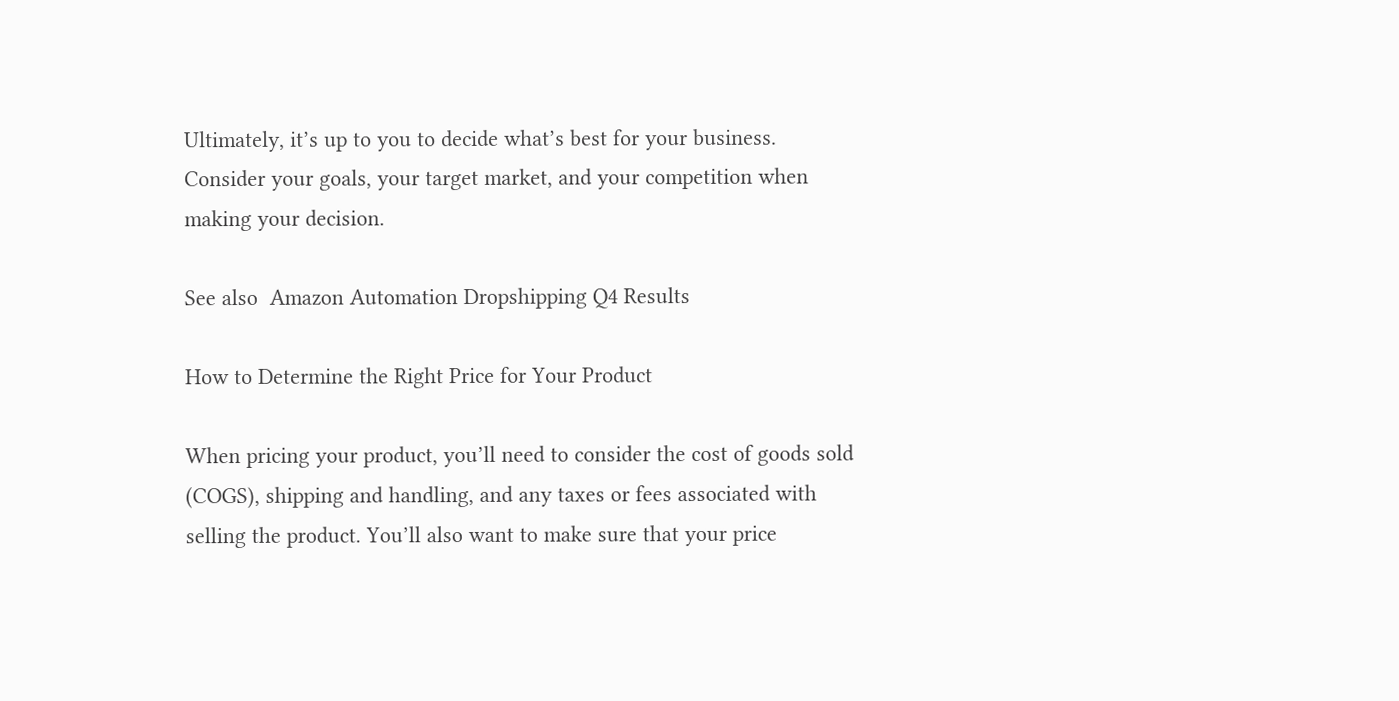Ultimately, it’s up to you to decide what’s best for your business. Consider your goals, your target market, and your competition when making your decision.

See also  Amazon Automation Dropshipping Q4 Results

How to Determine the Right Price for Your Product

When pricing your product, you’ll need to consider the cost of goods sold (COGS), shipping and handling, and any taxes or fees associated with selling the product. You’ll also want to make sure that your price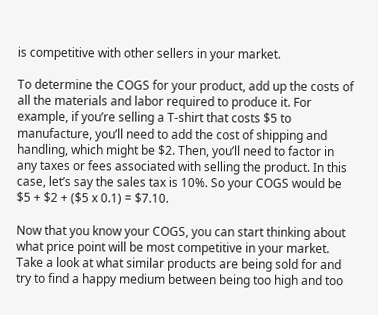is competitive with other sellers in your market.

To determine the COGS for your product, add up the costs of all the materials and labor required to produce it. For example, if you’re selling a T-shirt that costs $5 to manufacture, you’ll need to add the cost of shipping and handling, which might be $2. Then, you’ll need to factor in any taxes or fees associated with selling the product. In this case, let’s say the sales tax is 10%. So your COGS would be $5 + $2 + ($5 x 0.1) = $7.10.

Now that you know your COGS, you can start thinking about what price point will be most competitive in your market. Take a look at what similar products are being sold for and try to find a happy medium between being too high and too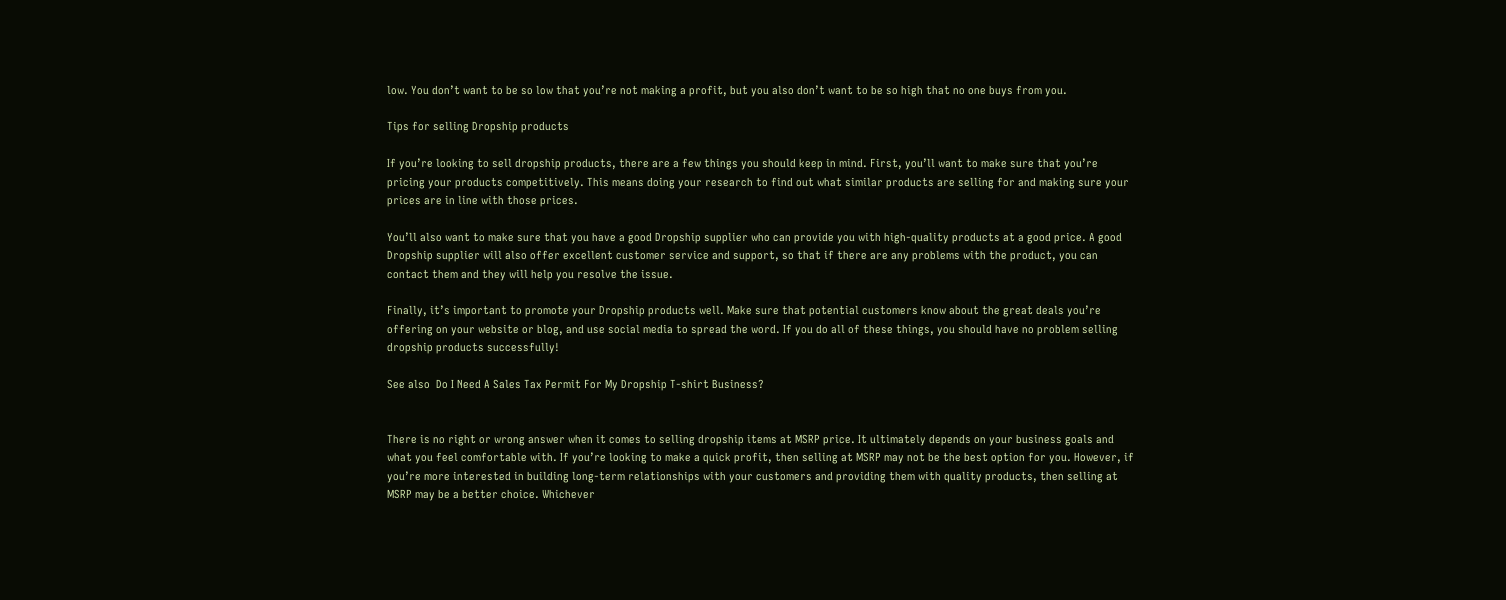low. You don’t want to be so low that you’re not making a profit, but you also don’t want to be so high that no one buys from you.

Tips for selling Dropship products

If you’re looking to sell dropship products, there are a few things you should keep in mind. First, you’ll want to make sure that you’re pricing your products competitively. This means doing your research to find out what similar products are selling for and making sure your prices are in line with those prices.

You’ll also want to make sure that you have a good Dropship supplier who can provide you with high-quality products at a good price. A good Dropship supplier will also offer excellent customer service and support, so that if there are any problems with the product, you can contact them and they will help you resolve the issue.

Finally, it’s important to promote your Dropship products well. Make sure that potential customers know about the great deals you’re offering on your website or blog, and use social media to spread the word. If you do all of these things, you should have no problem selling dropship products successfully!

See also  Do I Need A Sales Tax Permit For My Dropship T-shirt Business?


There is no right or wrong answer when it comes to selling dropship items at MSRP price. It ultimately depends on your business goals and what you feel comfortable with. If you’re looking to make a quick profit, then selling at MSRP may not be the best option for you. However, if you’re more interested in building long-term relationships with your customers and providing them with quality products, then selling at MSRP may be a better choice. Whichever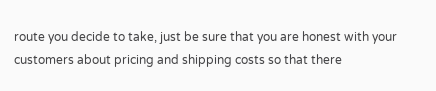route you decide to take, just be sure that you are honest with your customers about pricing and shipping costs so that there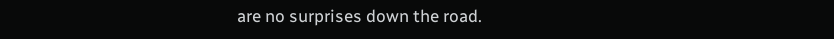are no surprises down the road.